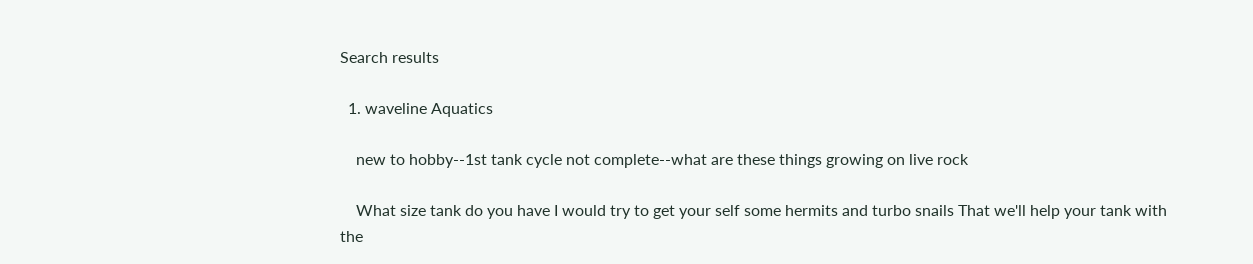Search results

  1. waveline Aquatics

    new to hobby--1st tank cycle not complete--what are these things growing on live rock

    What size tank do you have I would try to get your self some hermits and turbo snails That we'll help your tank with the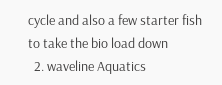cycle and also a few starter fish to take the bio load down
  2. waveline Aquatics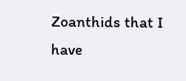Zoanthids that I have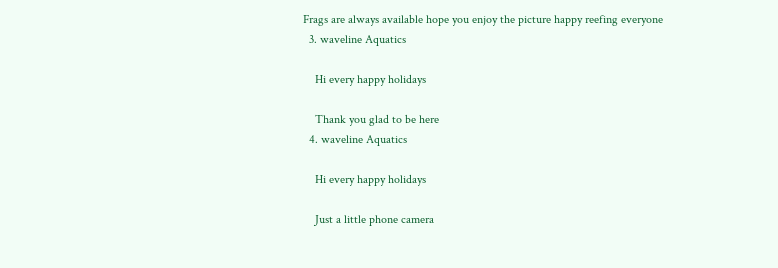Frags are always available hope you enjoy the picture happy reefing everyone
  3. waveline Aquatics

    Hi every happy holidays

    Thank you glad to be here
  4. waveline Aquatics

    Hi every happy holidays

    Just a little phone camera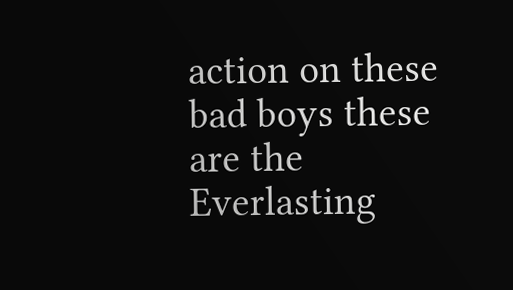action on these bad boys these are the Everlasting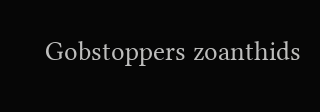Gobstoppers zoanthids